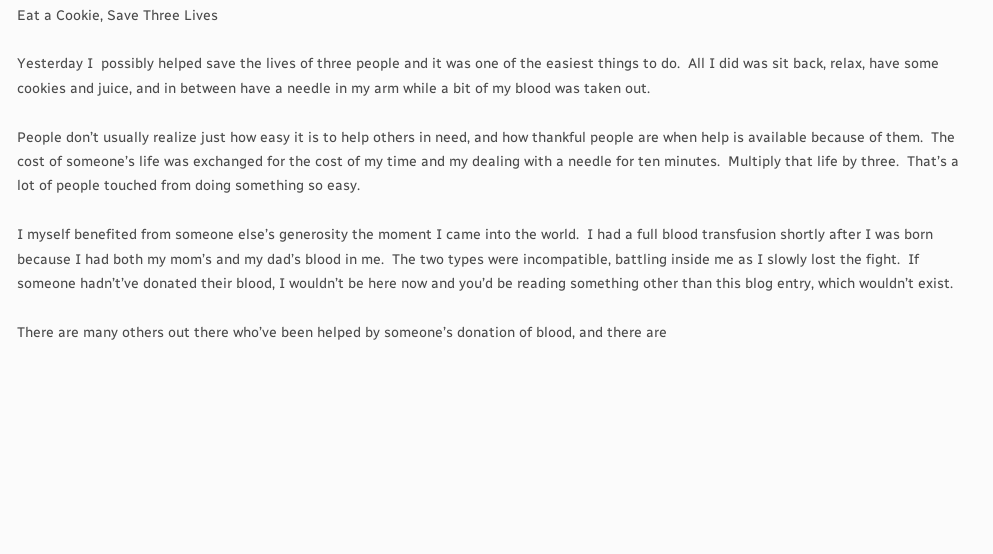Eat a Cookie, Save Three Lives

Yesterday I  possibly helped save the lives of three people and it was one of the easiest things to do.  All I did was sit back, relax, have some cookies and juice, and in between have a needle in my arm while a bit of my blood was taken out.

People don’t usually realize just how easy it is to help others in need, and how thankful people are when help is available because of them.  The cost of someone’s life was exchanged for the cost of my time and my dealing with a needle for ten minutes.  Multiply that life by three.  That’s a lot of people touched from doing something so easy.

I myself benefited from someone else’s generosity the moment I came into the world.  I had a full blood transfusion shortly after I was born because I had both my mom’s and my dad’s blood in me.  The two types were incompatible, battling inside me as I slowly lost the fight.  If someone hadn’t’ve donated their blood, I wouldn’t be here now and you’d be reading something other than this blog entry, which wouldn’t exist.

There are many others out there who’ve been helped by someone’s donation of blood, and there are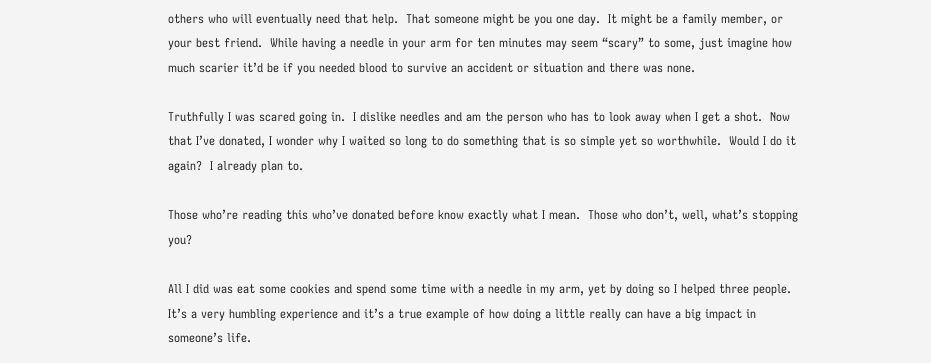others who will eventually need that help.  That someone might be you one day.  It might be a family member, or your best friend.  While having a needle in your arm for ten minutes may seem “scary” to some, just imagine how much scarier it’d be if you needed blood to survive an accident or situation and there was none.

Truthfully I was scared going in.  I dislike needles and am the person who has to look away when I get a shot.  Now that I’ve donated, I wonder why I waited so long to do something that is so simple yet so worthwhile.  Would I do it again?  I already plan to.

Those who’re reading this who’ve donated before know exactly what I mean.  Those who don’t, well, what’s stopping you?

All I did was eat some cookies and spend some time with a needle in my arm, yet by doing so I helped three people.  It’s a very humbling experience and it’s a true example of how doing a little really can have a big impact in someone’s life.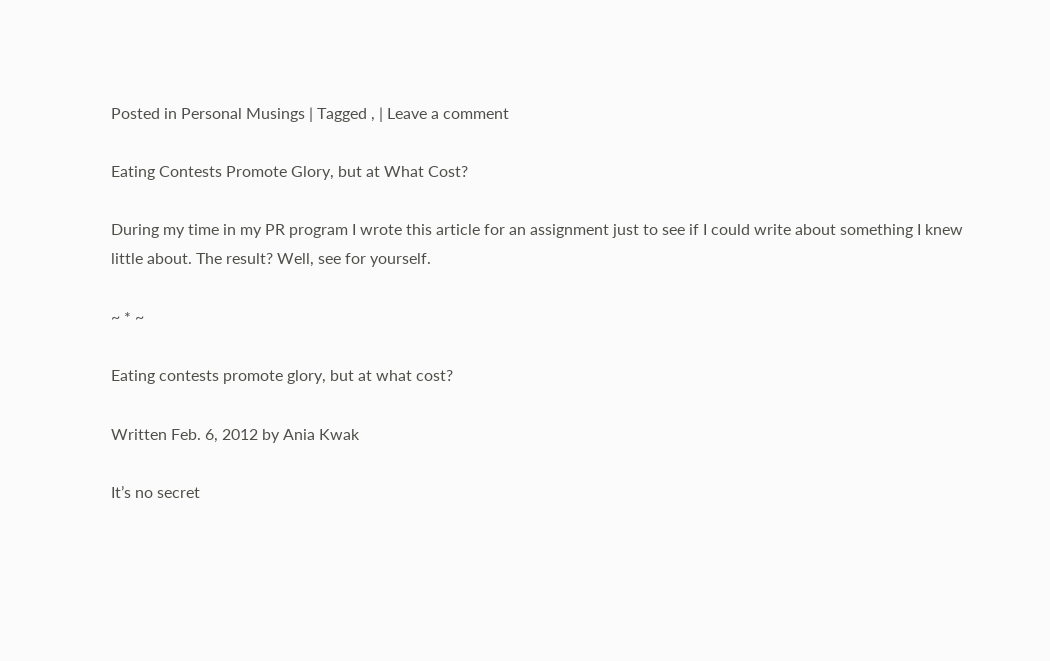Posted in Personal Musings | Tagged , | Leave a comment

Eating Contests Promote Glory, but at What Cost?

During my time in my PR program I wrote this article for an assignment just to see if I could write about something I knew little about. The result? Well, see for yourself.

~ * ~

Eating contests promote glory, but at what cost?

Written Feb. 6, 2012 by Ania Kwak

It’s no secret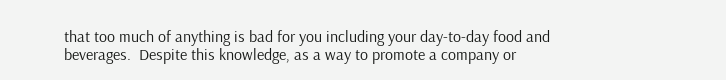that too much of anything is bad for you including your day-to-day food and beverages.  Despite this knowledge, as a way to promote a company or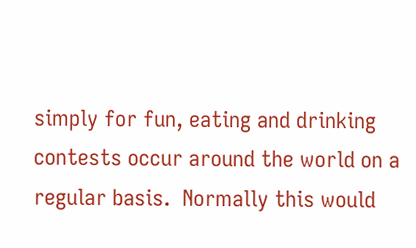simply for fun, eating and drinking contests occur around the world on a regular basis.  Normally this would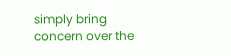simply bring concern over the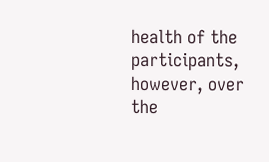health of the participants, however, over the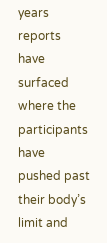years reports have surfaced where the participants have pushed past their body’s limit and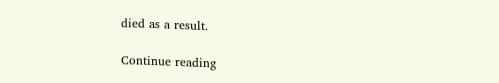died as a result.

Continue reading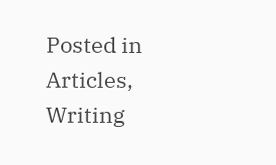Posted in Articles, Writing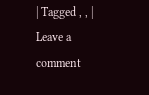| Tagged , , | Leave a comment